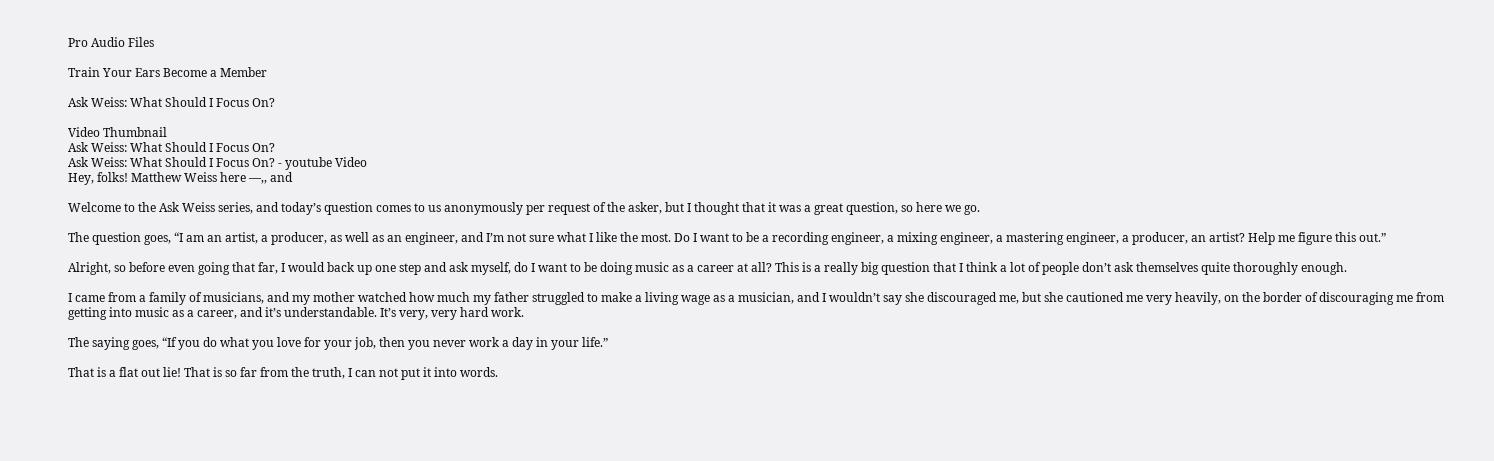Pro Audio Files

Train Your Ears Become a Member

Ask Weiss: What Should I Focus On?

Video Thumbnail
Ask Weiss: What Should I Focus On?
Ask Weiss: What Should I Focus On? - youtube Video
Hey, folks! Matthew Weiss here —,, and

Welcome to the Ask Weiss series, and today’s question comes to us anonymously per request of the asker, but I thought that it was a great question, so here we go.

The question goes, “I am an artist, a producer, as well as an engineer, and I’m not sure what I like the most. Do I want to be a recording engineer, a mixing engineer, a mastering engineer, a producer, an artist? Help me figure this out.”

Alright, so before even going that far, I would back up one step and ask myself, do I want to be doing music as a career at all? This is a really big question that I think a lot of people don’t ask themselves quite thoroughly enough.

I came from a family of musicians, and my mother watched how much my father struggled to make a living wage as a musician, and I wouldn’t say she discouraged me, but she cautioned me very heavily, on the border of discouraging me from getting into music as a career, and it’s understandable. It’s very, very hard work.

The saying goes, “If you do what you love for your job, then you never work a day in your life.”

That is a flat out lie! That is so far from the truth, I can not put it into words.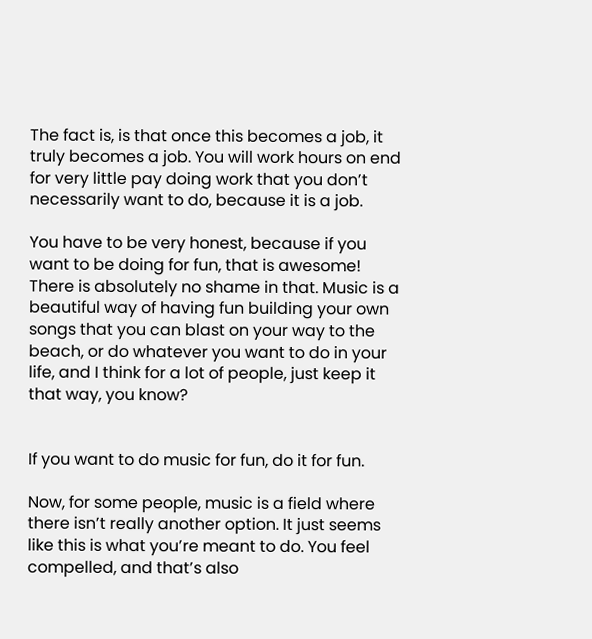The fact is, is that once this becomes a job, it truly becomes a job. You will work hours on end for very little pay doing work that you don’t necessarily want to do, because it is a job.

You have to be very honest, because if you want to be doing for fun, that is awesome! There is absolutely no shame in that. Music is a beautiful way of having fun building your own songs that you can blast on your way to the beach, or do whatever you want to do in your life, and I think for a lot of people, just keep it that way, you know?


If you want to do music for fun, do it for fun.

Now, for some people, music is a field where there isn’t really another option. It just seems like this is what you’re meant to do. You feel compelled, and that’s also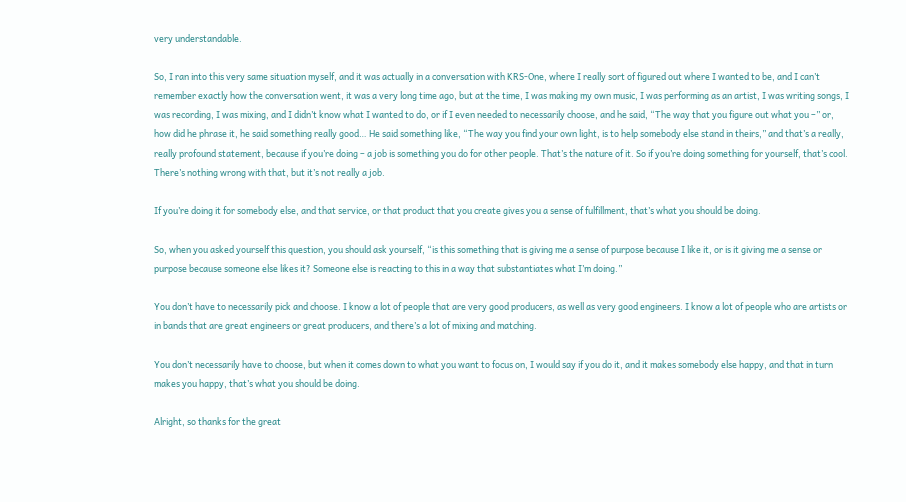very understandable.

So, I ran into this very same situation myself, and it was actually in a conversation with KRS-One, where I really sort of figured out where I wanted to be, and I can’t remember exactly how the conversation went, it was a very long time ago, but at the time, I was making my own music, I was performing as an artist, I was writing songs, I was recording, I was mixing, and I didn’t know what I wanted to do, or if I even needed to necessarily choose, and he said, “The way that you figure out what you –” or, how did he phrase it, he said something really good… He said something like, “The way you find your own light, is to help somebody else stand in theirs,” and that’s a really, really profound statement, because if you’re doing – a job is something you do for other people. That’s the nature of it. So if you’re doing something for yourself, that’s cool. There’s nothing wrong with that, but it’s not really a job.

If you’re doing it for somebody else, and that service, or that product that you create gives you a sense of fulfillment, that’s what you should be doing.

So, when you asked yourself this question, you should ask yourself, “is this something that is giving me a sense of purpose because I like it, or is it giving me a sense or purpose because someone else likes it? Someone else is reacting to this in a way that substantiates what I’m doing.”

You don’t have to necessarily pick and choose. I know a lot of people that are very good producers, as well as very good engineers. I know a lot of people who are artists or in bands that are great engineers or great producers, and there’s a lot of mixing and matching.

You don’t necessarily have to choose, but when it comes down to what you want to focus on, I would say if you do it, and it makes somebody else happy, and that in turn makes you happy, that’s what you should be doing.

Alright, so thanks for the great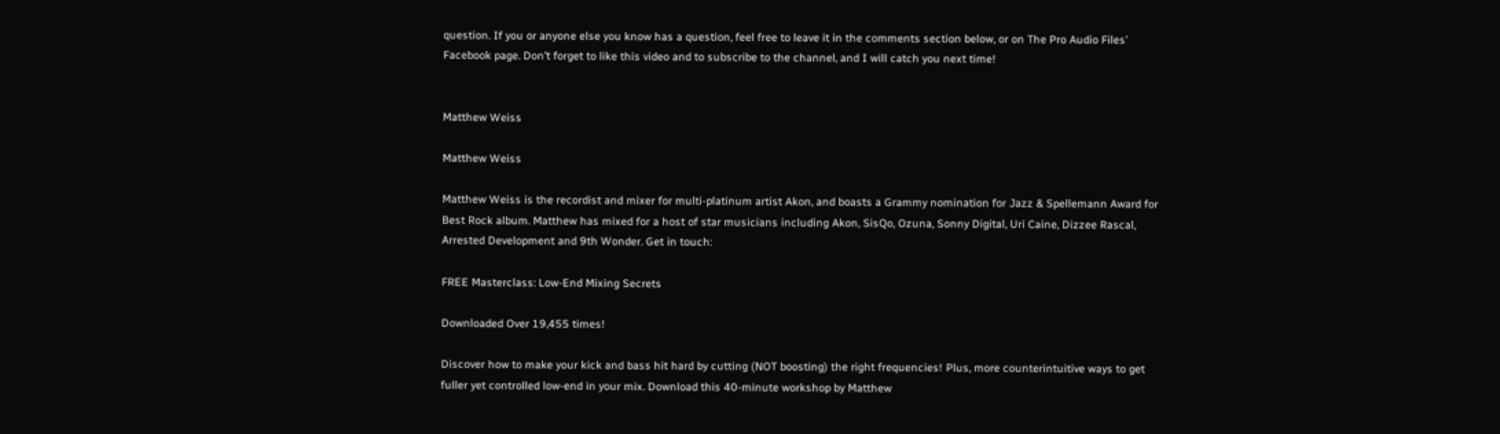question. If you or anyone else you know has a question, feel free to leave it in the comments section below, or on The Pro Audio Files’ Facebook page. Don’t forget to like this video and to subscribe to the channel, and I will catch you next time!


Matthew Weiss

Matthew Weiss

Matthew Weiss is the recordist and mixer for multi-platinum artist Akon, and boasts a Grammy nomination for Jazz & Spellemann Award for Best Rock album. Matthew has mixed for a host of star musicians including Akon, SisQo, Ozuna, Sonny Digital, Uri Caine, Dizzee Rascal, Arrested Development and 9th Wonder. Get in touch:

FREE Masterclass: Low-End Mixing Secrets

Downloaded Over 19,455 times!

Discover how to make your kick and bass hit hard by cutting (NOT boosting) the right frequencies! Plus, more counterintuitive ways to get fuller yet controlled low-end in your mix. Download this 40-minute workshop by Matthew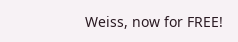Weiss, now for FREE!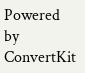Powered by ConvertKit